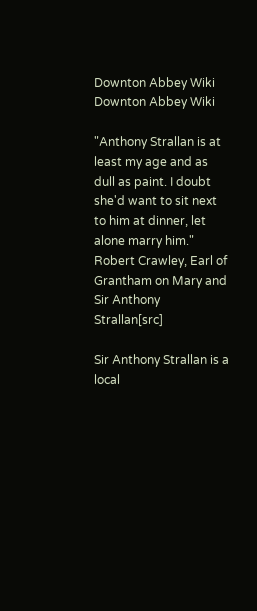Downton Abbey Wiki
Downton Abbey Wiki

"Anthony Strallan is at least my age and as dull as paint. I doubt she'd want to sit next to him at dinner, let alone marry him."
Robert Crawley, Earl of Grantham on Mary and Sir Anthony Strallan[src]

Sir Anthony Strallan is a local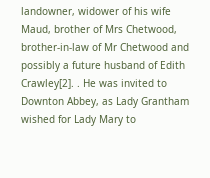landowner, widower of his wife Maud, brother of Mrs Chetwood, brother-in-law of Mr Chetwood and possibly a future husband of Edith Crawley[2]. . He was invited to Downton Abbey, as Lady Grantham wished for Lady Mary to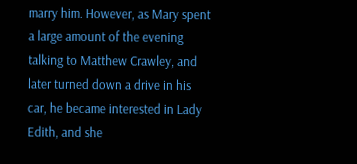marry him. However, as Mary spent a large amount of the evening talking to Matthew Crawley, and later turned down a drive in his car, he became interested in Lady Edith, and she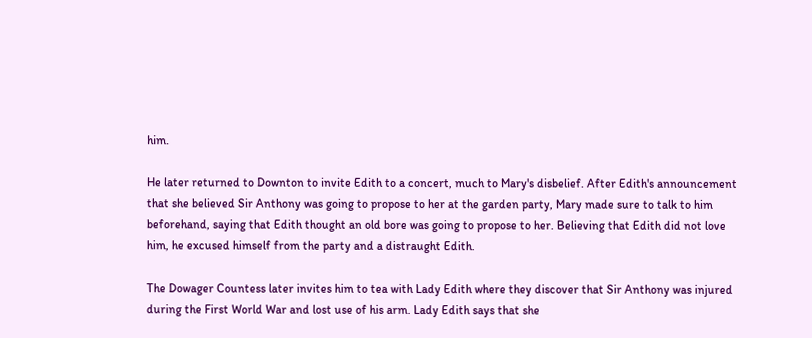him.

He later returned to Downton to invite Edith to a concert, much to Mary's disbelief. After Edith's announcement that she believed Sir Anthony was going to propose to her at the garden party, Mary made sure to talk to him beforehand, saying that Edith thought an old bore was going to propose to her. Believing that Edith did not love him, he excused himself from the party and a distraught Edith.

The Dowager Countess later invites him to tea with Lady Edith where they discover that Sir Anthony was injured during the First World War and lost use of his arm. Lady Edith says that she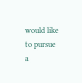would like to pursue a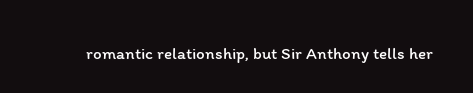romantic relationship, but Sir Anthony tells her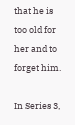that he is too old for her and to forget him.

In Series 3,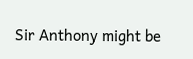Sir Anthony might be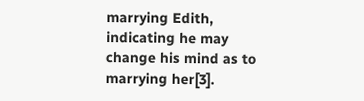marrying Edith, indicating he may change his mind as to marrying her[3].